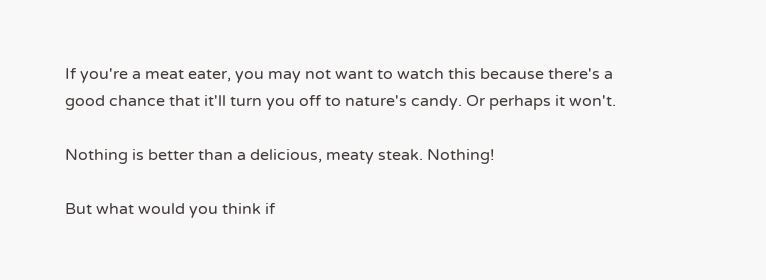If you're a meat eater, you may not want to watch this because there's a good chance that it'll turn you off to nature's candy. Or perhaps it won't.

Nothing is better than a delicious, meaty steak. Nothing!

But what would you think if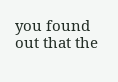you found out that the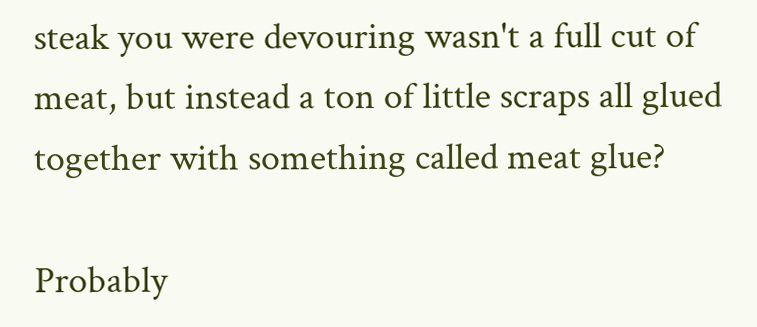steak you were devouring wasn't a full cut of meat, but instead a ton of little scraps all glued together with something called meat glue?

Probably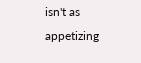isn't as appetizing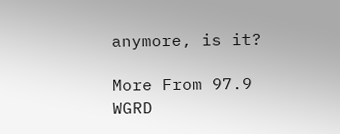anymore, is it?

More From 97.9 WGRD